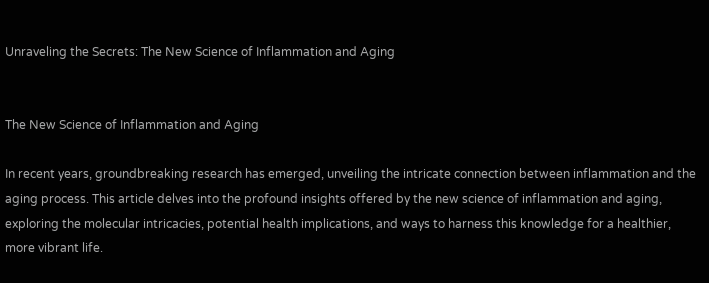Unraveling the Secrets: The New Science of Inflammation and Aging


The New Science of Inflammation and Aging

In recent years, groundbreaking research has emerged, unveiling the intricate connection between inflammation and the aging process. This article delves into the profound insights offered by the new science of inflammation and aging, exploring the molecular intricacies, potential health implications, and ways to harness this knowledge for a healthier, more vibrant life.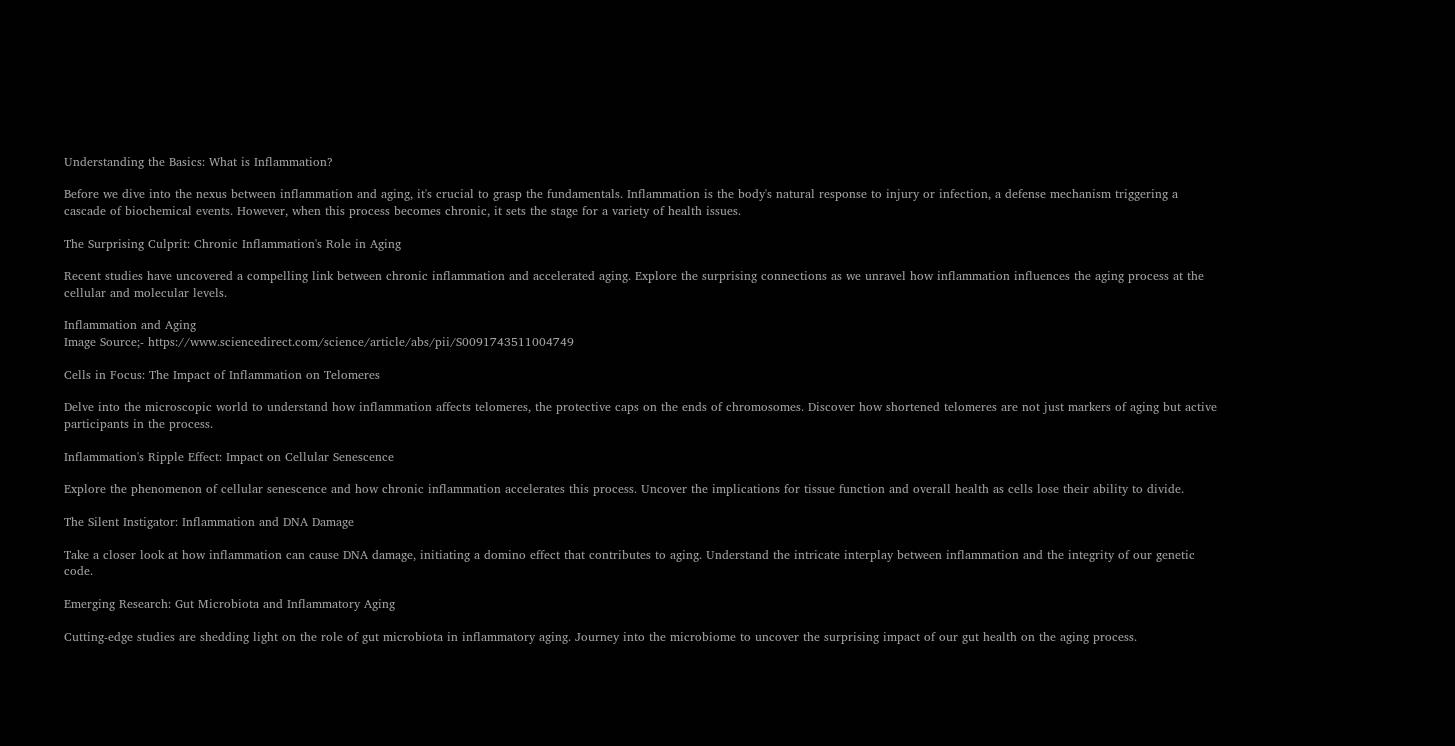Understanding the Basics: What is Inflammation?

Before we dive into the nexus between inflammation and aging, it's crucial to grasp the fundamentals. Inflammation is the body's natural response to injury or infection, a defense mechanism triggering a cascade of biochemical events. However, when this process becomes chronic, it sets the stage for a variety of health issues.

The Surprising Culprit: Chronic Inflammation's Role in Aging

Recent studies have uncovered a compelling link between chronic inflammation and accelerated aging. Explore the surprising connections as we unravel how inflammation influences the aging process at the cellular and molecular levels.

Inflammation and Aging
Image Source;- https://www.sciencedirect.com/science/article/abs/pii/S0091743511004749

Cells in Focus: The Impact of Inflammation on Telomeres

Delve into the microscopic world to understand how inflammation affects telomeres, the protective caps on the ends of chromosomes. Discover how shortened telomeres are not just markers of aging but active participants in the process.

Inflammation's Ripple Effect: Impact on Cellular Senescence

Explore the phenomenon of cellular senescence and how chronic inflammation accelerates this process. Uncover the implications for tissue function and overall health as cells lose their ability to divide.

The Silent Instigator: Inflammation and DNA Damage

Take a closer look at how inflammation can cause DNA damage, initiating a domino effect that contributes to aging. Understand the intricate interplay between inflammation and the integrity of our genetic code.

Emerging Research: Gut Microbiota and Inflammatory Aging

Cutting-edge studies are shedding light on the role of gut microbiota in inflammatory aging. Journey into the microbiome to uncover the surprising impact of our gut health on the aging process.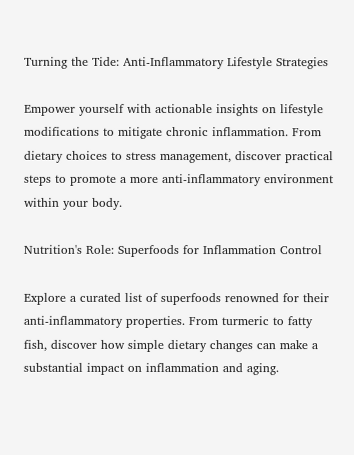Turning the Tide: Anti-Inflammatory Lifestyle Strategies

Empower yourself with actionable insights on lifestyle modifications to mitigate chronic inflammation. From dietary choices to stress management, discover practical steps to promote a more anti-inflammatory environment within your body.

Nutrition's Role: Superfoods for Inflammation Control

Explore a curated list of superfoods renowned for their anti-inflammatory properties. From turmeric to fatty fish, discover how simple dietary changes can make a substantial impact on inflammation and aging.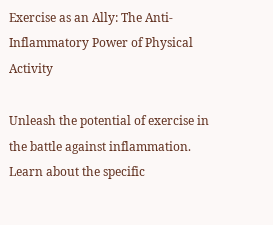Exercise as an Ally: The Anti-Inflammatory Power of Physical Activity

Unleash the potential of exercise in the battle against inflammation. Learn about the specific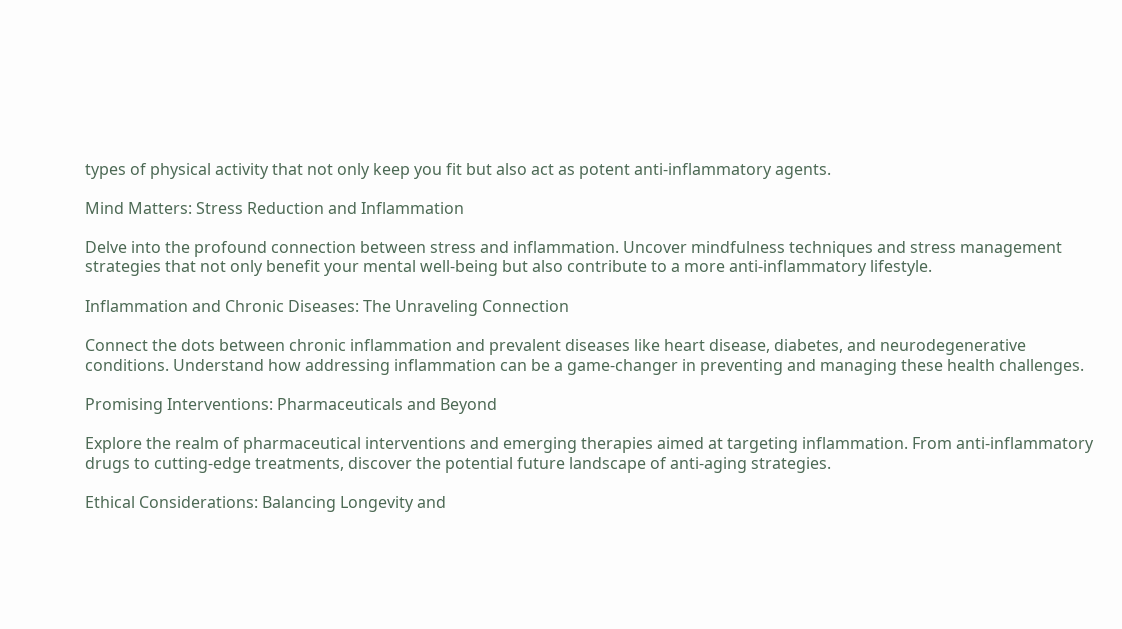types of physical activity that not only keep you fit but also act as potent anti-inflammatory agents.

Mind Matters: Stress Reduction and Inflammation

Delve into the profound connection between stress and inflammation. Uncover mindfulness techniques and stress management strategies that not only benefit your mental well-being but also contribute to a more anti-inflammatory lifestyle.

Inflammation and Chronic Diseases: The Unraveling Connection

Connect the dots between chronic inflammation and prevalent diseases like heart disease, diabetes, and neurodegenerative conditions. Understand how addressing inflammation can be a game-changer in preventing and managing these health challenges.

Promising Interventions: Pharmaceuticals and Beyond

Explore the realm of pharmaceutical interventions and emerging therapies aimed at targeting inflammation. From anti-inflammatory drugs to cutting-edge treatments, discover the potential future landscape of anti-aging strategies.

Ethical Considerations: Balancing Longevity and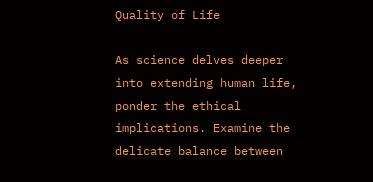Quality of Life

As science delves deeper into extending human life, ponder the ethical implications. Examine the delicate balance between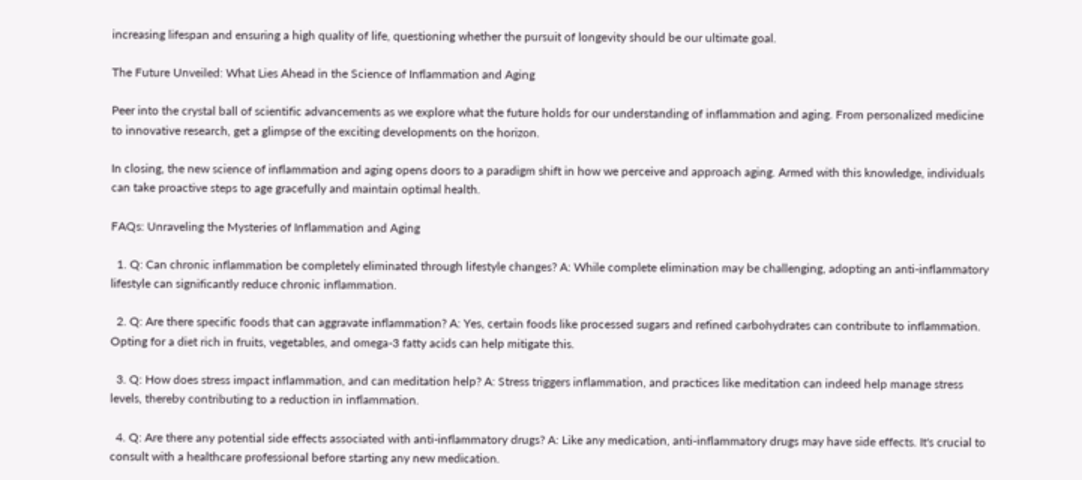increasing lifespan and ensuring a high quality of life, questioning whether the pursuit of longevity should be our ultimate goal.

The Future Unveiled: What Lies Ahead in the Science of Inflammation and Aging

Peer into the crystal ball of scientific advancements as we explore what the future holds for our understanding of inflammation and aging. From personalized medicine to innovative research, get a glimpse of the exciting developments on the horizon.

In closing, the new science of inflammation and aging opens doors to a paradigm shift in how we perceive and approach aging. Armed with this knowledge, individuals can take proactive steps to age gracefully and maintain optimal health.

FAQs: Unraveling the Mysteries of Inflammation and Aging

  1. Q: Can chronic inflammation be completely eliminated through lifestyle changes? A: While complete elimination may be challenging, adopting an anti-inflammatory lifestyle can significantly reduce chronic inflammation.

  2. Q: Are there specific foods that can aggravate inflammation? A: Yes, certain foods like processed sugars and refined carbohydrates can contribute to inflammation. Opting for a diet rich in fruits, vegetables, and omega-3 fatty acids can help mitigate this.

  3. Q: How does stress impact inflammation, and can meditation help? A: Stress triggers inflammation, and practices like meditation can indeed help manage stress levels, thereby contributing to a reduction in inflammation.

  4. Q: Are there any potential side effects associated with anti-inflammatory drugs? A: Like any medication, anti-inflammatory drugs may have side effects. It's crucial to consult with a healthcare professional before starting any new medication.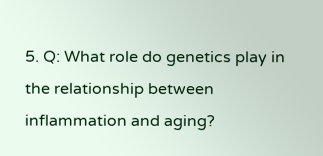5. Q: What role do genetics play in the relationship between inflammation and aging?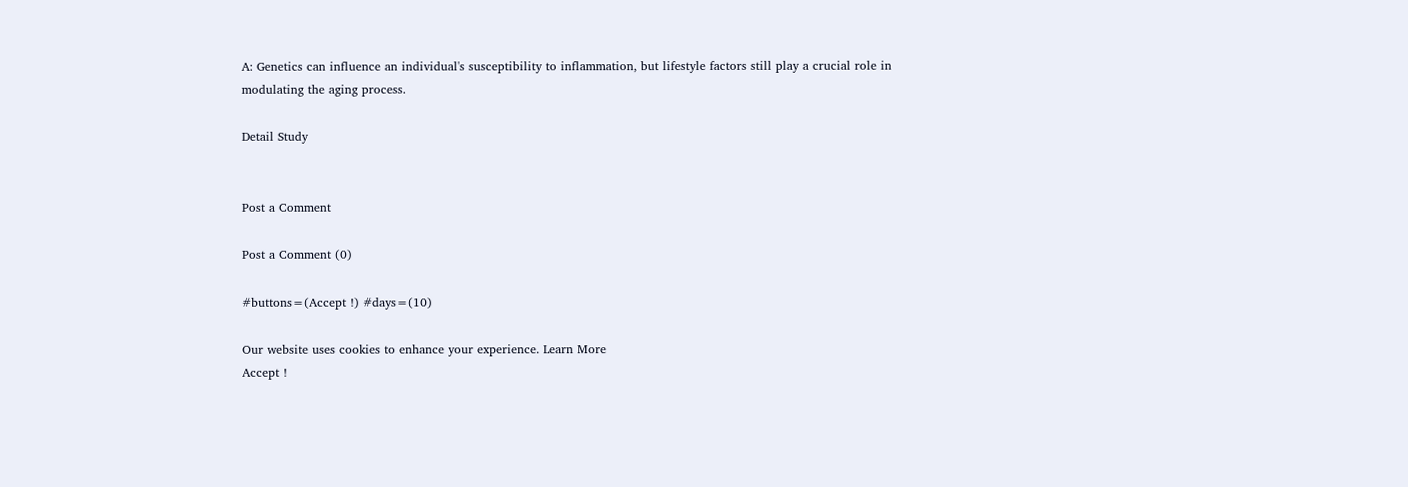A: Genetics can influence an individual's susceptibility to inflammation, but lifestyle factors still play a crucial role in modulating the aging process.

Detail Study


Post a Comment

Post a Comment (0)

#buttons=(Accept !) #days=(10)

Our website uses cookies to enhance your experience. Learn More
Accept !